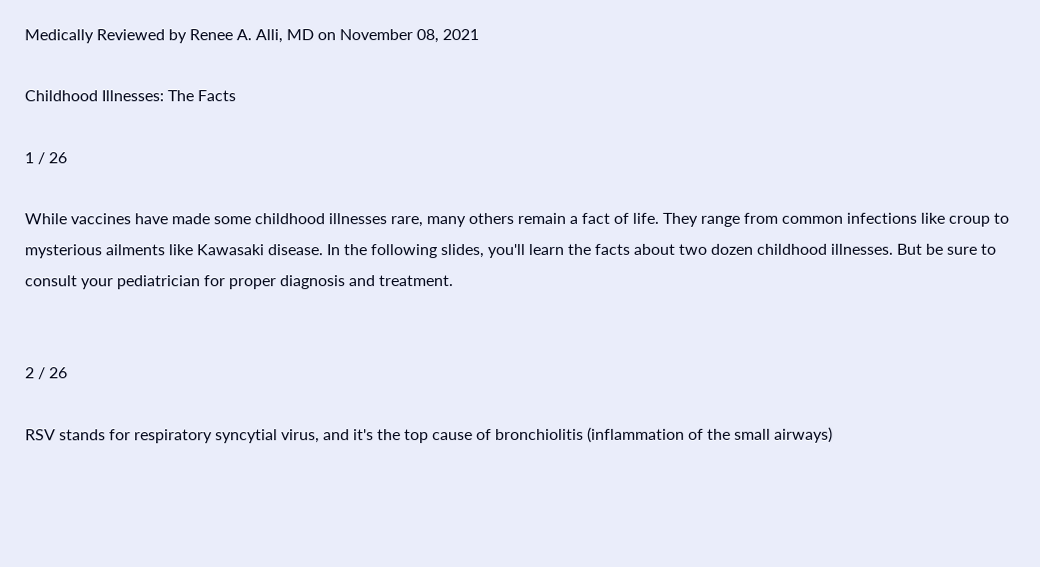Medically Reviewed by Renee A. Alli, MD on November 08, 2021

Childhood Illnesses: The Facts

1 / 26

While vaccines have made some childhood illnesses rare, many others remain a fact of life. They range from common infections like croup to mysterious ailments like Kawasaki disease. In the following slides, you'll learn the facts about two dozen childhood illnesses. But be sure to consult your pediatrician for proper diagnosis and treatment.


2 / 26

RSV stands for respiratory syncytial virus, and it's the top cause of bronchiolitis (inflammation of the small airways)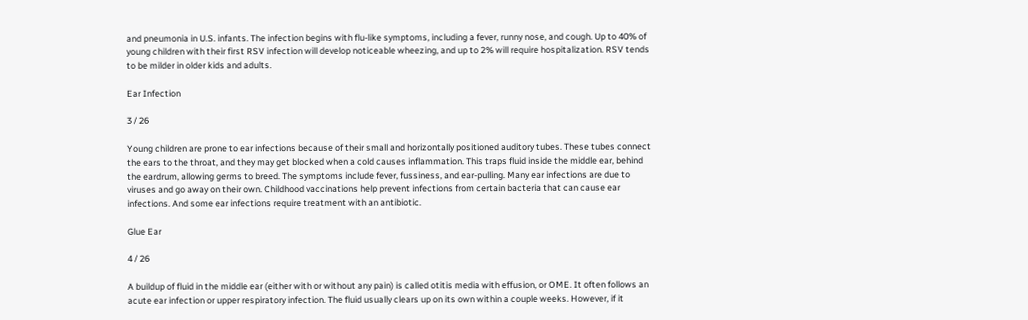and pneumonia in U.S. infants. The infection begins with flu-like symptoms, including a fever, runny nose, and cough. Up to 40% of young children with their first RSV infection will develop noticeable wheezing, and up to 2% will require hospitalization. RSV tends to be milder in older kids and adults.

Ear Infection

3 / 26

Young children are prone to ear infections because of their small and horizontally positioned auditory tubes. These tubes connect the ears to the throat, and they may get blocked when a cold causes inflammation. This traps fluid inside the middle ear, behind the eardrum, allowing germs to breed. The symptoms include fever, fussiness, and ear-pulling. Many ear infections are due to viruses and go away on their own. Childhood vaccinations help prevent infections from certain bacteria that can cause ear infections. And some ear infections require treatment with an antibiotic.

Glue Ear

4 / 26

A buildup of fluid in the middle ear (either with or without any pain) is called otitis media with effusion, or OME. It often follows an acute ear infection or upper respiratory infection. The fluid usually clears up on its own within a couple weeks. However, if it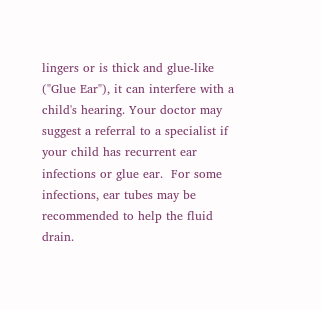lingers or is thick and glue-like ("Glue Ear"), it can interfere with a child's hearing. Your doctor may suggest a referral to a specialist if your child has recurrent ear infections or glue ear.  For some infections, ear tubes may be recommended to help the fluid drain.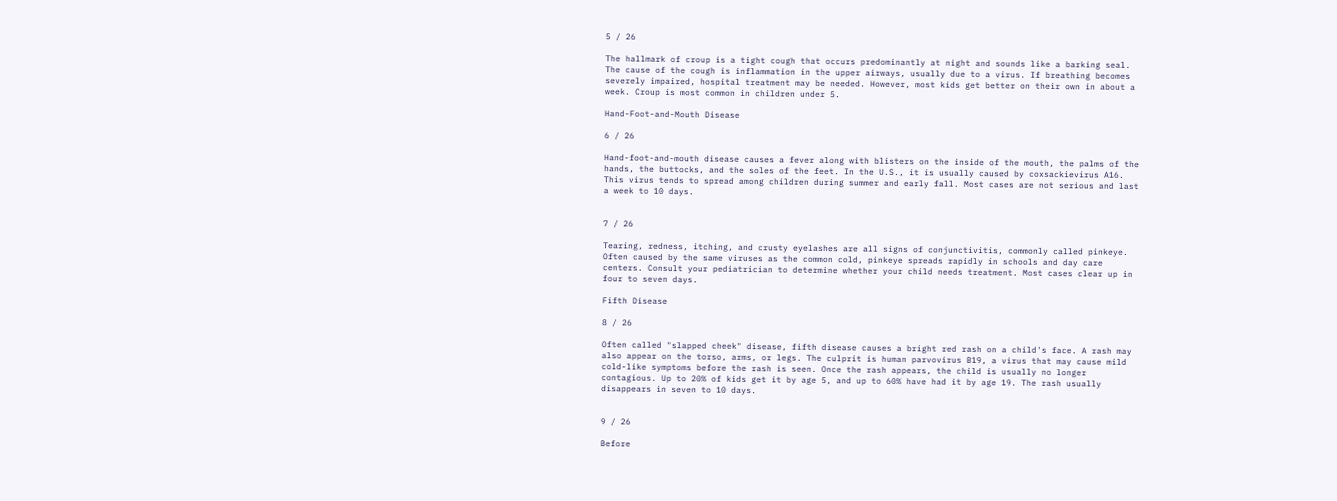5 / 26

The hallmark of croup is a tight cough that occurs predominantly at night and sounds like a barking seal. The cause of the cough is inflammation in the upper airways, usually due to a virus. If breathing becomes severely impaired, hospital treatment may be needed. However, most kids get better on their own in about a week. Croup is most common in children under 5.

Hand-Foot-and-Mouth Disease

6 / 26

Hand-foot-and-mouth disease causes a fever along with blisters on the inside of the mouth, the palms of the hands, the buttocks, and the soles of the feet. In the U.S., it is usually caused by coxsackievirus A16. This virus tends to spread among children during summer and early fall. Most cases are not serious and last a week to 10 days.


7 / 26

Tearing, redness, itching, and crusty eyelashes are all signs of conjunctivitis, commonly called pinkeye. Often caused by the same viruses as the common cold, pinkeye spreads rapidly in schools and day care centers. Consult your pediatrician to determine whether your child needs treatment. Most cases clear up in four to seven days.

Fifth Disease

8 / 26

Often called "slapped cheek" disease, fifth disease causes a bright red rash on a child's face. A rash may also appear on the torso, arms, or legs. The culprit is human parvovirus B19, a virus that may cause mild cold-like symptoms before the rash is seen. Once the rash appears, the child is usually no longer contagious. Up to 20% of kids get it by age 5, and up to 60% have had it by age 19. The rash usually disappears in seven to 10 days.


9 / 26

Before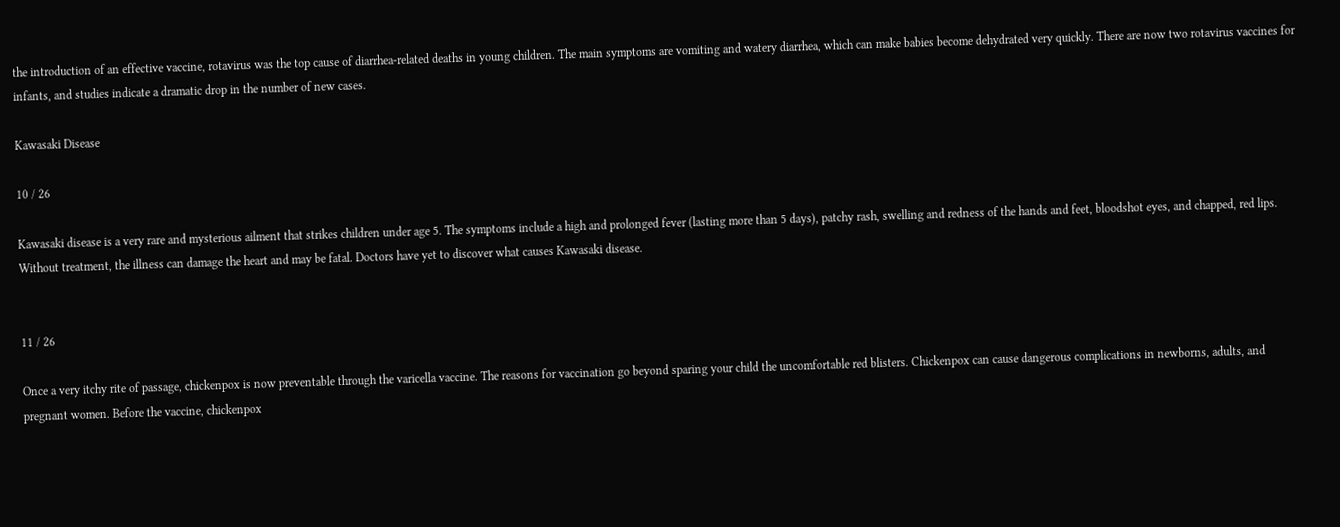the introduction of an effective vaccine, rotavirus was the top cause of diarrhea-related deaths in young children. The main symptoms are vomiting and watery diarrhea, which can make babies become dehydrated very quickly. There are now two rotavirus vaccines for infants, and studies indicate a dramatic drop in the number of new cases.

Kawasaki Disease

10 / 26

Kawasaki disease is a very rare and mysterious ailment that strikes children under age 5. The symptoms include a high and prolonged fever (lasting more than 5 days), patchy rash, swelling and redness of the hands and feet, bloodshot eyes, and chapped, red lips. Without treatment, the illness can damage the heart and may be fatal. Doctors have yet to discover what causes Kawasaki disease.


11 / 26

Once a very itchy rite of passage, chickenpox is now preventable through the varicella vaccine. The reasons for vaccination go beyond sparing your child the uncomfortable red blisters. Chickenpox can cause dangerous complications in newborns, adults, and pregnant women. Before the vaccine, chickenpox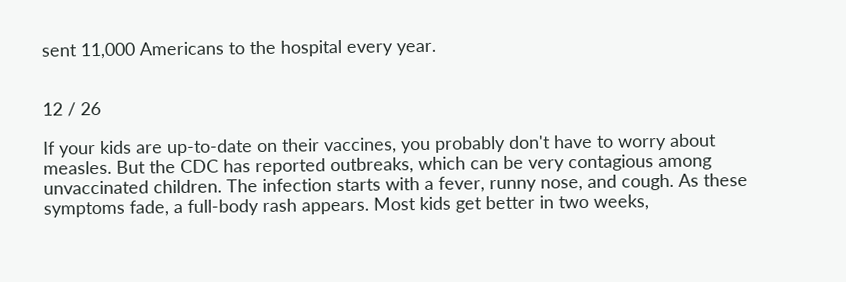sent 11,000 Americans to the hospital every year.


12 / 26

If your kids are up-to-date on their vaccines, you probably don't have to worry about measles. But the CDC has reported outbreaks, which can be very contagious among unvaccinated children. The infection starts with a fever, runny nose, and cough. As these symptoms fade, a full-body rash appears. Most kids get better in two weeks,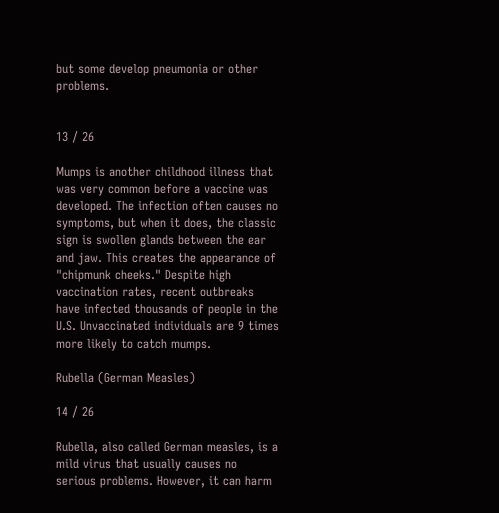but some develop pneumonia or other problems.


13 / 26

Mumps is another childhood illness that was very common before a vaccine was developed. The infection often causes no symptoms, but when it does, the classic sign is swollen glands between the ear and jaw. This creates the appearance of "chipmunk cheeks." Despite high vaccination rates, recent outbreaks have infected thousands of people in the U.S. Unvaccinated individuals are 9 times more likely to catch mumps.

Rubella (German Measles)

14 / 26

Rubella, also called German measles, is a mild virus that usually causes no serious problems. However, it can harm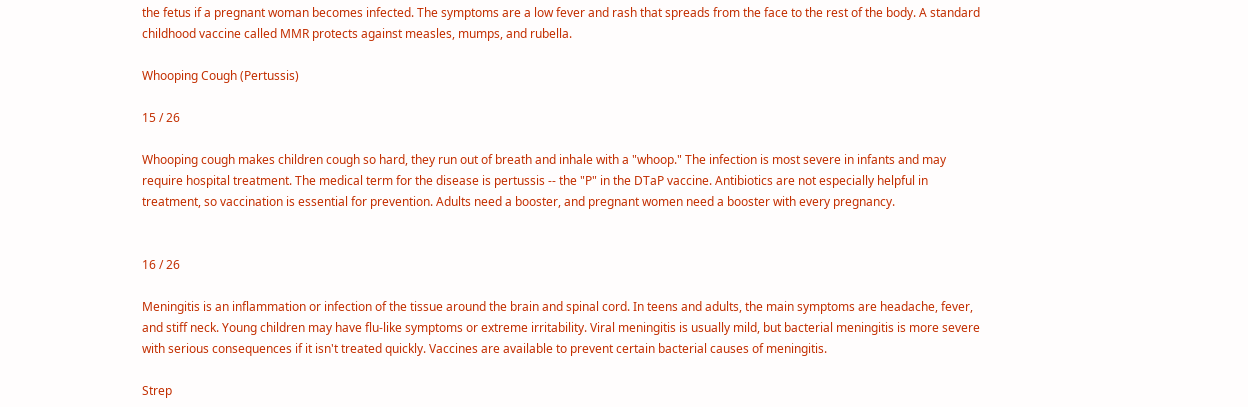the fetus if a pregnant woman becomes infected. The symptoms are a low fever and rash that spreads from the face to the rest of the body. A standard childhood vaccine called MMR protects against measles, mumps, and rubella.

Whooping Cough (Pertussis)

15 / 26

Whooping cough makes children cough so hard, they run out of breath and inhale with a "whoop." The infection is most severe in infants and may require hospital treatment. The medical term for the disease is pertussis -- the "P" in the DTaP vaccine. Antibiotics are not especially helpful in treatment, so vaccination is essential for prevention. Adults need a booster, and pregnant women need a booster with every pregnancy.


16 / 26

Meningitis is an inflammation or infection of the tissue around the brain and spinal cord. In teens and adults, the main symptoms are headache, fever, and stiff neck. Young children may have flu-like symptoms or extreme irritability. Viral meningitis is usually mild, but bacterial meningitis is more severe with serious consequences if it isn't treated quickly. Vaccines are available to prevent certain bacterial causes of meningitis.

Strep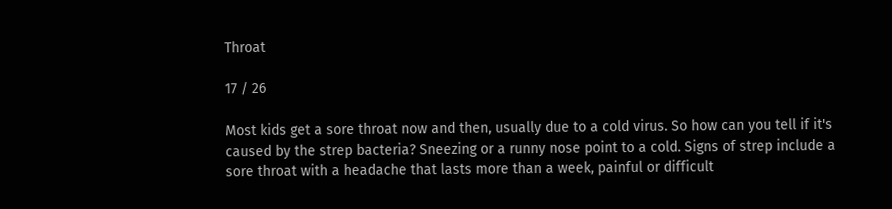Throat

17 / 26

Most kids get a sore throat now and then, usually due to a cold virus. So how can you tell if it's caused by the strep bacteria? Sneezing or a runny nose point to a cold. Signs of strep include a sore throat with a headache that lasts more than a week, painful or difficult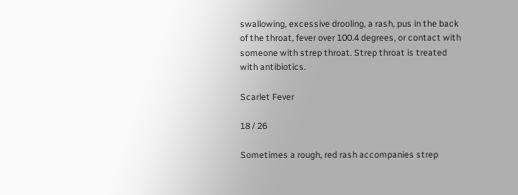swallowing, excessive drooling, a rash, pus in the back of the throat, fever over 100.4 degrees, or contact with someone with strep throat. Strep throat is treated with antibiotics.

Scarlet Fever

18 / 26

Sometimes a rough, red rash accompanies strep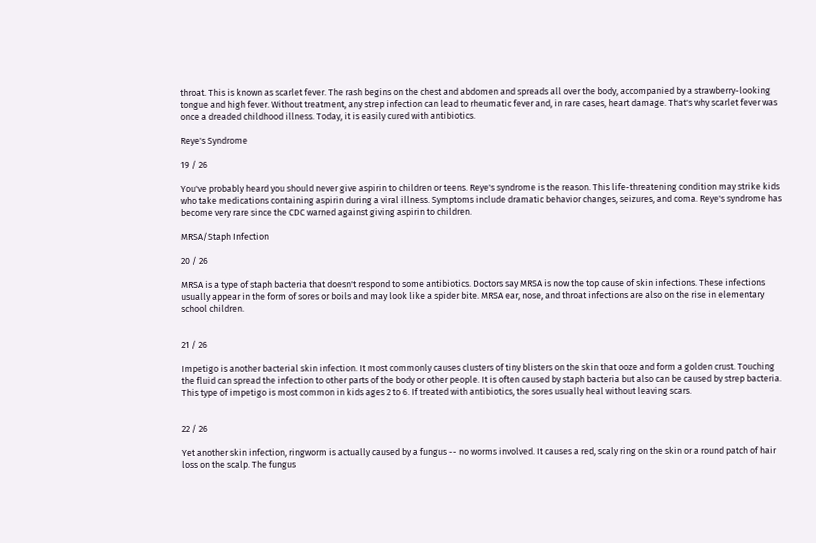throat. This is known as scarlet fever. The rash begins on the chest and abdomen and spreads all over the body, accompanied by a strawberry-looking tongue and high fever. Without treatment, any strep infection can lead to rheumatic fever and, in rare cases, heart damage. That's why scarlet fever was once a dreaded childhood illness. Today, it is easily cured with antibiotics.

Reye's Syndrome

19 / 26

You've probably heard you should never give aspirin to children or teens. Reye's syndrome is the reason. This life-threatening condition may strike kids who take medications containing aspirin during a viral illness. Symptoms include dramatic behavior changes, seizures, and coma. Reye's syndrome has become very rare since the CDC warned against giving aspirin to children.

MRSA/Staph Infection

20 / 26

MRSA is a type of staph bacteria that doesn't respond to some antibiotics. Doctors say MRSA is now the top cause of skin infections. These infections usually appear in the form of sores or boils and may look like a spider bite. MRSA ear, nose, and throat infections are also on the rise in elementary school children.


21 / 26

Impetigo is another bacterial skin infection. It most commonly causes clusters of tiny blisters on the skin that ooze and form a golden crust. Touching the fluid can spread the infection to other parts of the body or other people. It is often caused by staph bacteria but also can be caused by strep bacteria. This type of impetigo is most common in kids ages 2 to 6. If treated with antibiotics, the sores usually heal without leaving scars.


22 / 26

Yet another skin infection, ringworm is actually caused by a fungus -- no worms involved. It causes a red, scaly ring on the skin or a round patch of hair loss on the scalp. The fungus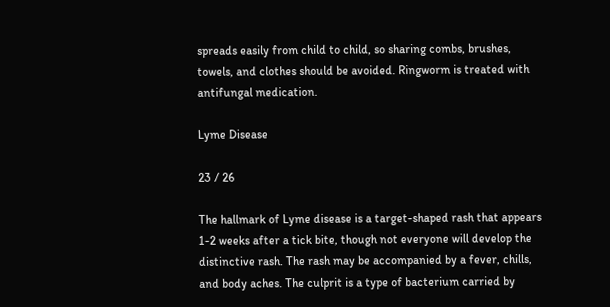spreads easily from child to child, so sharing combs, brushes, towels, and clothes should be avoided. Ringworm is treated with antifungal medication.

Lyme Disease

23 / 26

The hallmark of Lyme disease is a target-shaped rash that appears 1-2 weeks after a tick bite, though not everyone will develop the distinctive rash. The rash may be accompanied by a fever, chills, and body aches. The culprit is a type of bacterium carried by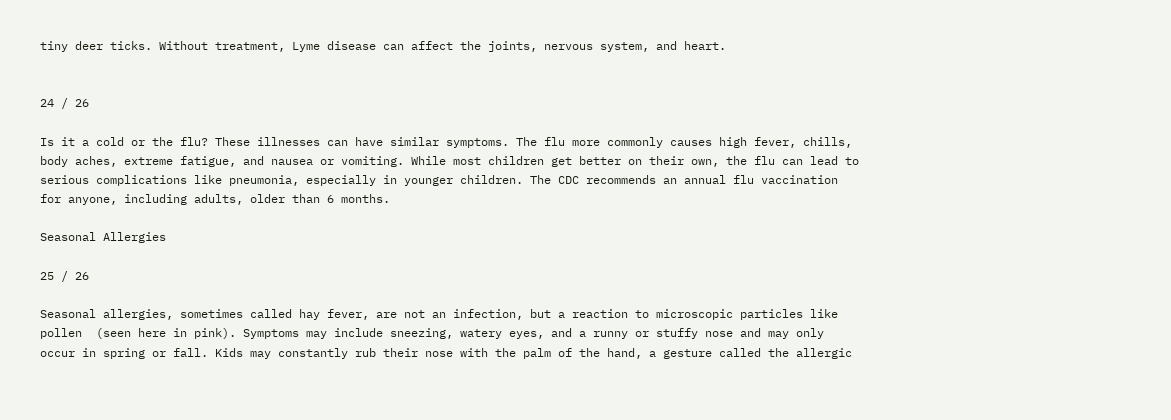tiny deer ticks. Without treatment, Lyme disease can affect the joints, nervous system, and heart.


24 / 26

Is it a cold or the flu? These illnesses can have similar symptoms. The flu more commonly causes high fever, chills, body aches, extreme fatigue, and nausea or vomiting. While most children get better on their own, the flu can lead to serious complications like pneumonia, especially in younger children. The CDC recommends an annual flu vaccination for anyone, including adults, older than 6 months.

Seasonal Allergies

25 / 26

Seasonal allergies, sometimes called hay fever, are not an infection, but a reaction to microscopic particles like pollen  (seen here in pink). Symptoms may include sneezing, watery eyes, and a runny or stuffy nose and may only occur in spring or fall. Kids may constantly rub their nose with the palm of the hand, a gesture called the allergic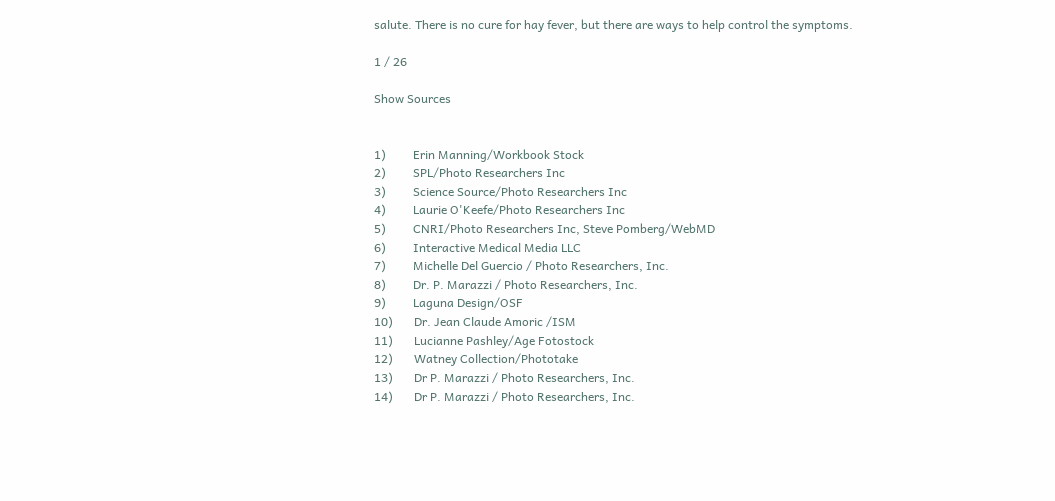salute. There is no cure for hay fever, but there are ways to help control the symptoms.

1 / 26

Show Sources


1)         Erin Manning/Workbook Stock
2)         SPL/Photo Researchers Inc
3)         Science Source/Photo Researchers Inc
4)         Laurie O'Keefe/Photo Researchers Inc
5)         CNRI/Photo Researchers Inc, Steve Pomberg/WebMD
6)         Interactive Medical Media LLC
7)         Michelle Del Guercio / Photo Researchers, Inc.
8)         Dr. P. Marazzi / Photo Researchers, Inc.
9)         Laguna Design/OSF
10)       Dr. Jean Claude Amoric /ISM
11)       Lucianne Pashley/Age Fotostock
12)       Watney Collection/Phototake
13)       Dr P. Marazzi / Photo Researchers, Inc.
14)       Dr P. Marazzi / Photo Researchers, Inc.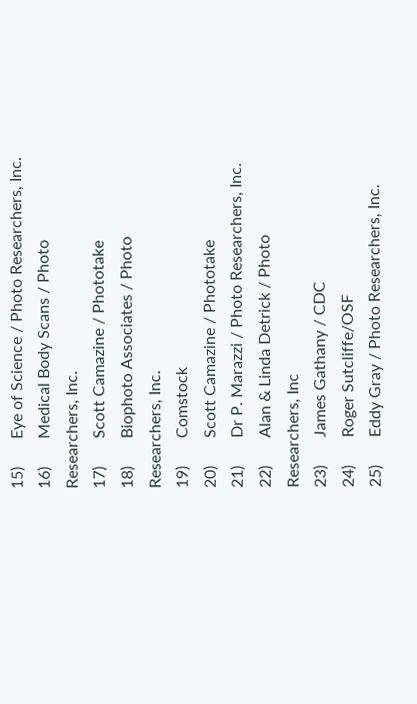15)       Eye of Science / Photo Researchers, Inc.
16)       Medical Body Scans / Photo Researchers, Inc.
17)       Scott Camazine / Phototake
18)       Biophoto Associates / Photo Researchers, Inc.
19)       Comstock
20)       Scott Camazine / Phototake
21)       Dr P. Marazzi / Photo Researchers, Inc.
22)       Alan & Linda Detrick / Photo Researchers, Inc
23)       James Gathany / CDC
24)       Roger Sutcliffe/OSF
25)       Eddy Gray / Photo Researchers, Inc.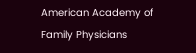American Academy of Family Physicians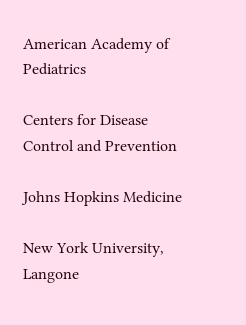American Academy of Pediatrics

Centers for Disease Control and Prevention

Johns Hopkins Medicine

New York University, Langone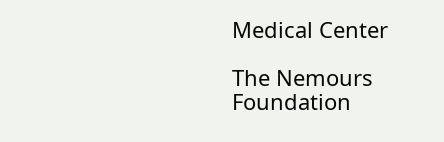Medical Center

The Nemours Foundation